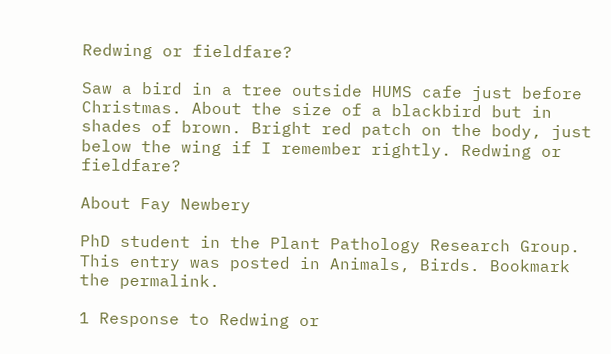Redwing or fieldfare?

Saw a bird in a tree outside HUMS cafe just before Christmas. About the size of a blackbird but in shades of brown. Bright red patch on the body, just below the wing if I remember rightly. Redwing or fieldfare?

About Fay Newbery

PhD student in the Plant Pathology Research Group.
This entry was posted in Animals, Birds. Bookmark the permalink.

1 Response to Redwing or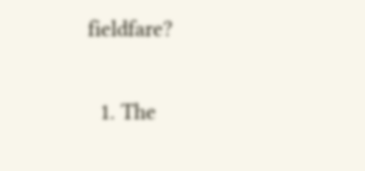fieldfare?

  1. The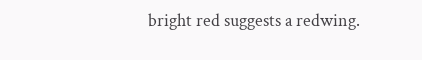bright red suggests a redwing.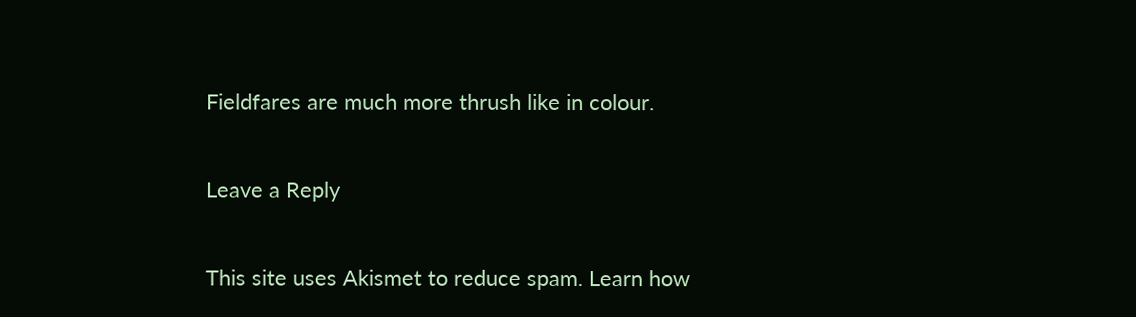Fieldfares are much more thrush like in colour.

Leave a Reply

This site uses Akismet to reduce spam. Learn how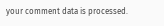your comment data is processed.